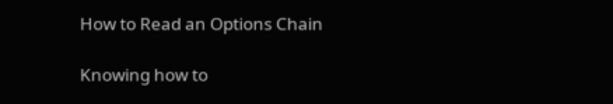How to Read an Options Chain

Knowing how to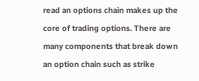read an options chain makes up the core of trading options. There are many components that break down an option chain such as strike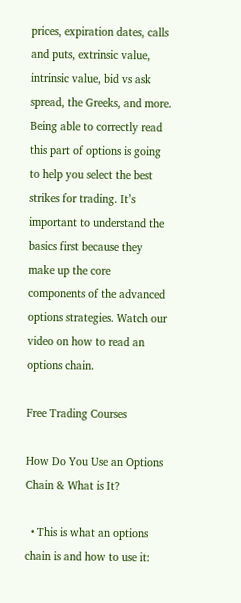prices, expiration dates, calls and puts, extrinsic value, intrinsic value, bid vs ask spread, the Greeks, and more. Being able to correctly read this part of options is going to help you select the best strikes for trading. It’s important to understand the basics first because they make up the core components of the advanced options strategies. Watch our video on how to read an options chain.

Free Trading Courses

How Do You Use an Options Chain & What is It?

  • This is what an options chain is and how to use it: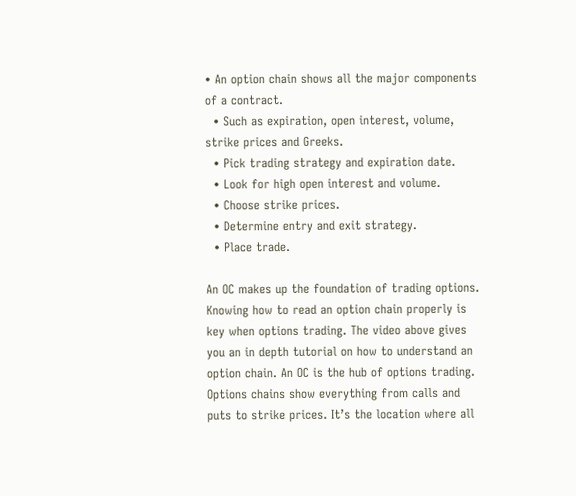• An option chain shows all the major components of a contract.
  • Such as expiration, open interest, volume, strike prices and Greeks.
  • Pick trading strategy and expiration date.
  • Look for high open interest and volume.
  • Choose strike prices.
  • Determine entry and exit strategy.
  • Place trade.

An OC makes up the foundation of trading options. Knowing how to read an option chain properly is key when options trading. The video above gives you an in depth tutorial on how to understand an option chain. An OC is the hub of options trading. Options chains show everything from calls and puts to strike prices. It’s the location where all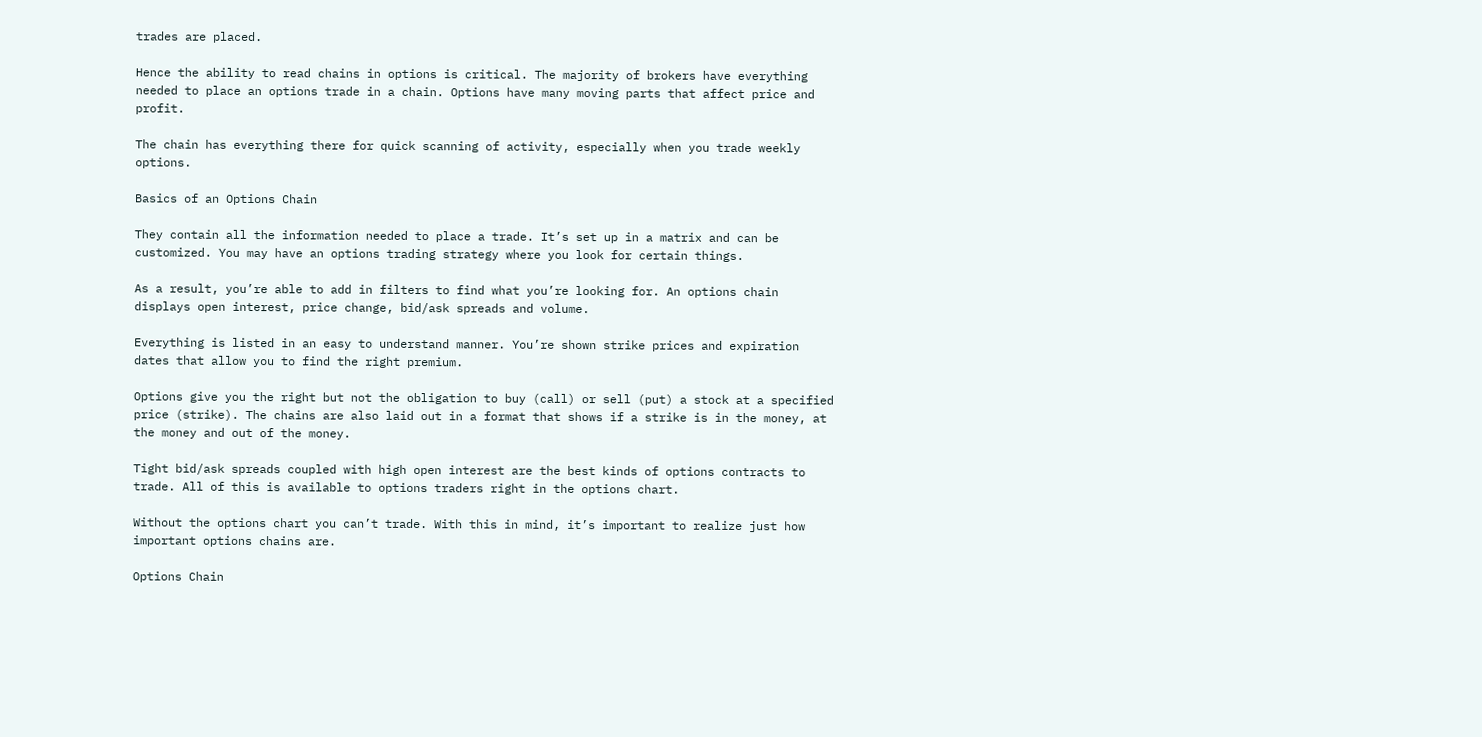trades are placed.

Hence the ability to read chains in options is critical. The majority of brokers have everything needed to place an options trade in a chain. Options have many moving parts that affect price and profit.

The chain has everything there for quick scanning of activity, especially when you trade weekly options.

Basics of an Options Chain

They contain all the information needed to place a trade. It’s set up in a matrix and can be customized. You may have an options trading strategy where you look for certain things.

As a result, you’re able to add in filters to find what you’re looking for. An options chain displays open interest, price change, bid/ask spreads and volume.

Everything is listed in an easy to understand manner. You’re shown strike prices and expiration dates that allow you to find the right premium.

Options give you the right but not the obligation to buy (call) or sell (put) a stock at a specified price (strike). The chains are also laid out in a format that shows if a strike is in the money, at the money and out of the money.

Tight bid/ask spreads coupled with high open interest are the best kinds of options contracts to trade. All of this is available to options traders right in the options chart.

Without the options chart you can’t trade. With this in mind, it’s important to realize just how important options chains are.

Options Chain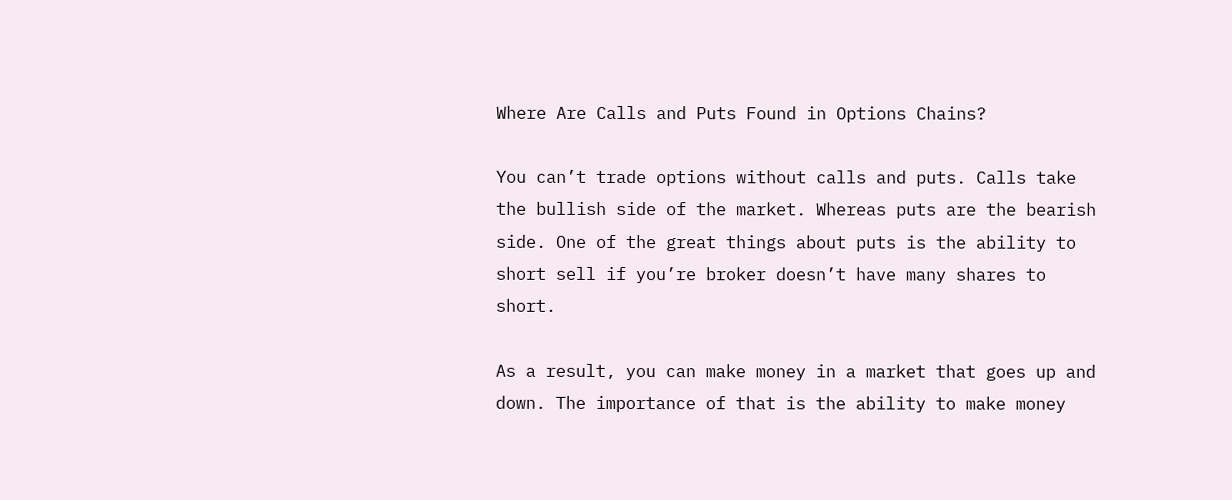Where Are Calls and Puts Found in Options Chains?

You can’t trade options without calls and puts. Calls take the bullish side of the market. Whereas puts are the bearish side. One of the great things about puts is the ability to short sell if you’re broker doesn’t have many shares to short.

As a result, you can make money in a market that goes up and down. The importance of that is the ability to make money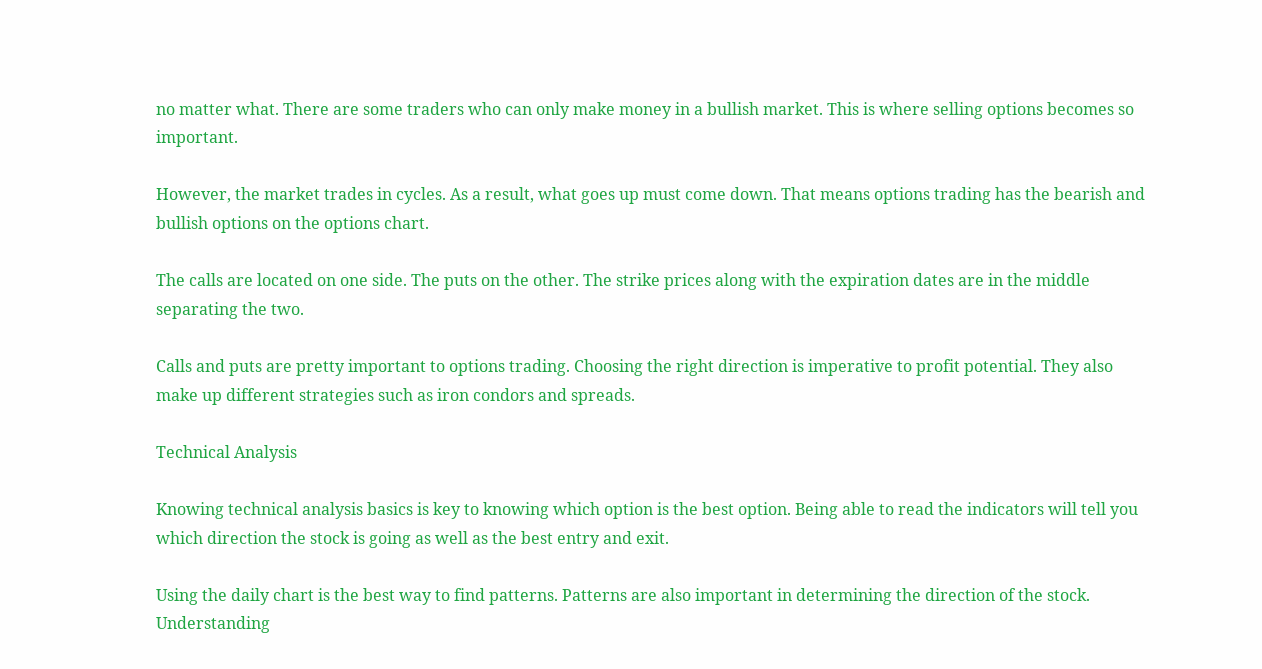no matter what. There are some traders who can only make money in a bullish market. This is where selling options becomes so important.

However, the market trades in cycles. As a result, what goes up must come down. That means options trading has the bearish and bullish options on the options chart.

The calls are located on one side. The puts on the other. The strike prices along with the expiration dates are in the middle separating the two.

Calls and puts are pretty important to options trading. Choosing the right direction is imperative to profit potential. They also make up different strategies such as iron condors and spreads.

Technical Analysis

Knowing technical analysis basics is key to knowing which option is the best option. Being able to read the indicators will tell you which direction the stock is going as well as the best entry and exit.

Using the daily chart is the best way to find patterns. Patterns are also important in determining the direction of the stock. Understanding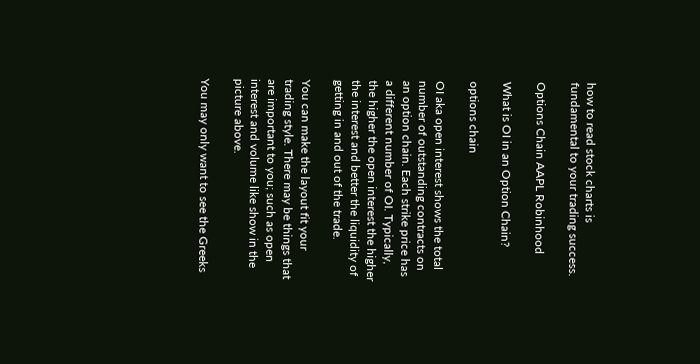how to read stock charts is fundamental to your trading success.

Options Chain AAPL Robinhood

What is OI in an Option Chain?

options chain

OI aka open interest shows the total number of outstanding contracts on an option chain. Each strike price has a different number of OI. Typically, the higher the open interest the higher the interest and better the liquidity of getting in and out of the trade.

You can make the layout fit your trading style. There may be things that are important to you; such as open interest and volume like show in the picture above.

You may only want to see the Greeks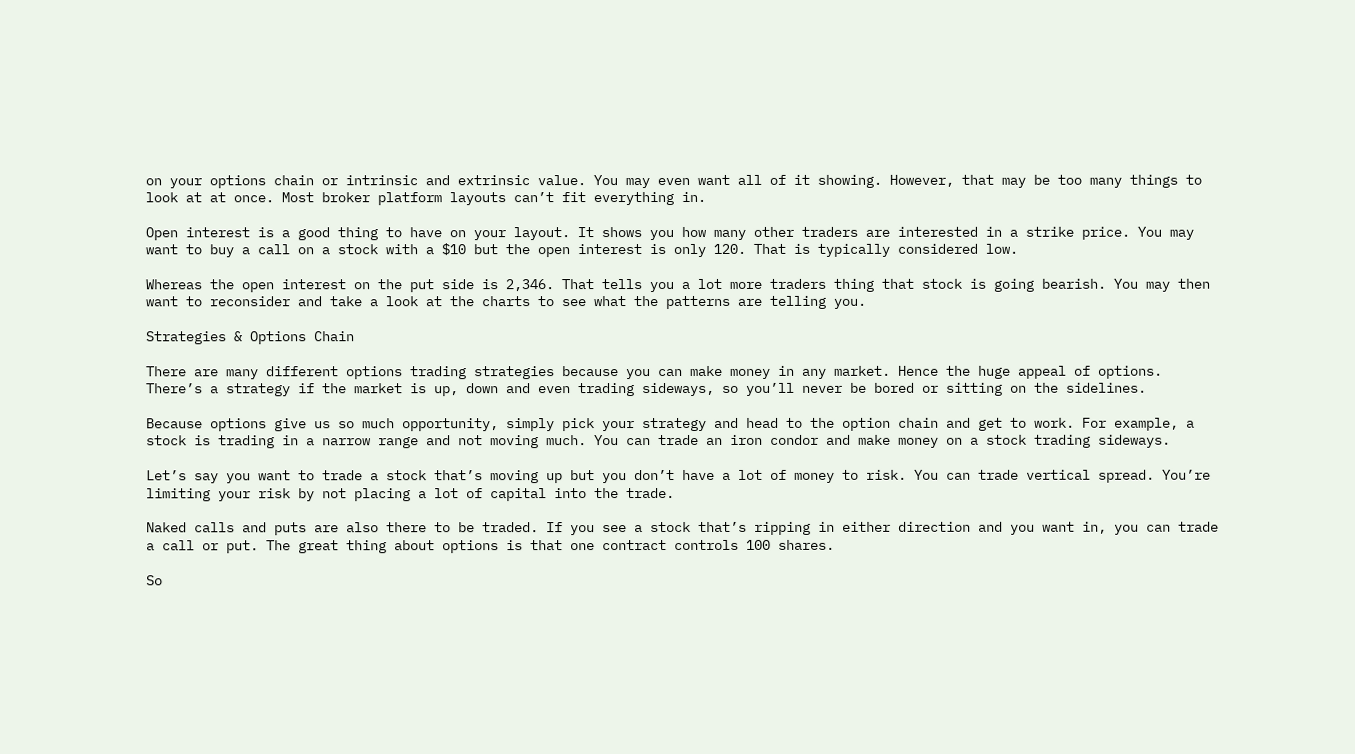on your options chain or intrinsic and extrinsic value. You may even want all of it showing. However, that may be too many things to look at at once. Most broker platform layouts can’t fit everything in.

Open interest is a good thing to have on your layout. It shows you how many other traders are interested in a strike price. You may want to buy a call on a stock with a $10 but the open interest is only 120. That is typically considered low.

Whereas the open interest on the put side is 2,346. That tells you a lot more traders thing that stock is going bearish. You may then want to reconsider and take a look at the charts to see what the patterns are telling you.

Strategies & Options Chain

There are many different options trading strategies because you can make money in any market. Hence the huge appeal of options. There’s a strategy if the market is up, down and even trading sideways, so you’ll never be bored or sitting on the sidelines.

Because options give us so much opportunity, simply pick your strategy and head to the option chain and get to work. For example, a stock is trading in a narrow range and not moving much. You can trade an iron condor and make money on a stock trading sideways.

Let’s say you want to trade a stock that’s moving up but you don’t have a lot of money to risk. You can trade vertical spread. You’re limiting your risk by not placing a lot of capital into the trade.

Naked calls and puts are also there to be traded. If you see a stock that’s ripping in either direction and you want in, you can trade a call or put. The great thing about options is that one contract controls 100 shares.

So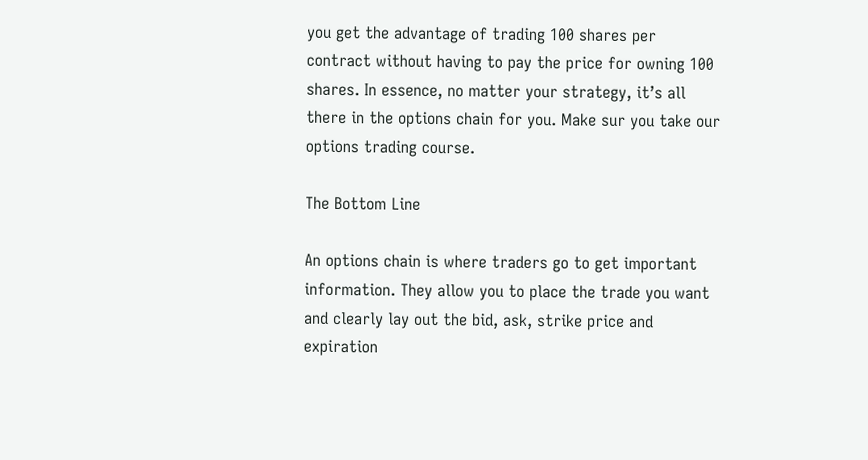you get the advantage of trading 100 shares per contract without having to pay the price for owning 100 shares. In essence, no matter your strategy, it’s all there in the options chain for you. Make sur you take our options trading course.

The Bottom Line

An options chain is where traders go to get important information. They allow you to place the trade you want and clearly lay out the bid, ask, strike price and expiration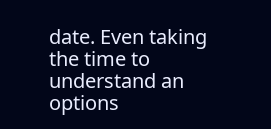date. Even taking the time to understand an options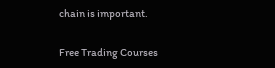chain is important.

Free Trading Courses